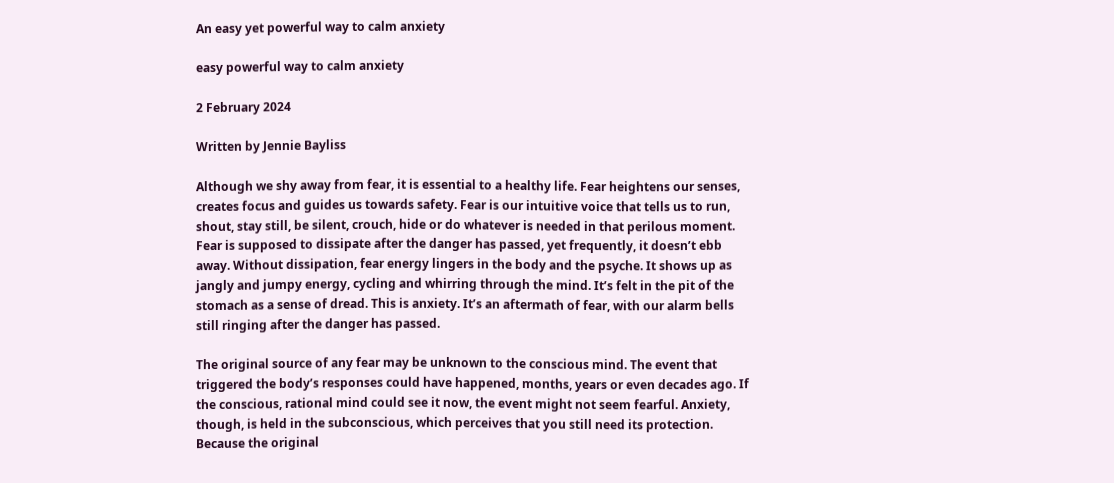An easy yet powerful way to calm anxiety

easy powerful way to calm anxiety

2 February 2024

Written by Jennie Bayliss

Although we shy away from fear, it is essential to a healthy life. Fear heightens our senses, creates focus and guides us towards safety. Fear is our intuitive voice that tells us to run, shout, stay still, be silent, crouch, hide or do whatever is needed in that perilous moment. Fear is supposed to dissipate after the danger has passed, yet frequently, it doesn’t ebb away. Without dissipation, fear energy lingers in the body and the psyche. It shows up as jangly and jumpy energy, cycling and whirring through the mind. It’s felt in the pit of the stomach as a sense of dread. This is anxiety. It’s an aftermath of fear, with our alarm bells still ringing after the danger has passed.

The original source of any fear may be unknown to the conscious mind. The event that triggered the body’s responses could have happened, months, years or even decades ago. If the conscious, rational mind could see it now, the event might not seem fearful. Anxiety, though, is held in the subconscious, which perceives that you still need its protection. Because the original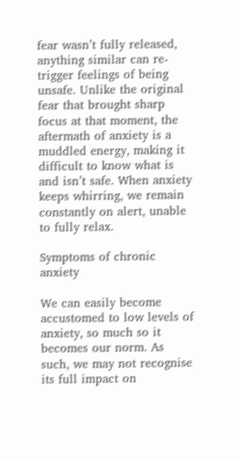fear wasn’t fully released, anything similar can re-trigger feelings of being unsafe. Unlike the original fear that brought sharp focus at that moment, the aftermath of anxiety is a muddled energy, making it difficult to know what is and isn’t safe. When anxiety keeps whirring, we remain constantly on alert, unable to fully relax.

Symptoms of chronic anxiety

We can easily become accustomed to low levels of anxiety, so much so it becomes our norm. As such, we may not recognise its full impact on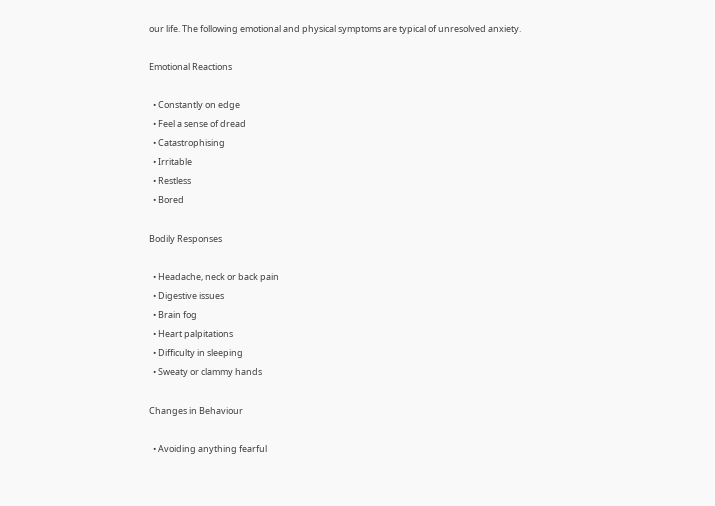our life. The following emotional and physical symptoms are typical of unresolved anxiety.

Emotional Reactions

  • Constantly on edge
  • Feel a sense of dread
  • Catastrophising
  • Irritable
  • Restless
  • Bored

Bodily Responses

  • Headache, neck or back pain
  • Digestive issues
  • Brain fog
  • Heart palpitations
  • Difficulty in sleeping
  • Sweaty or clammy hands

Changes in Behaviour

  • Avoiding anything fearful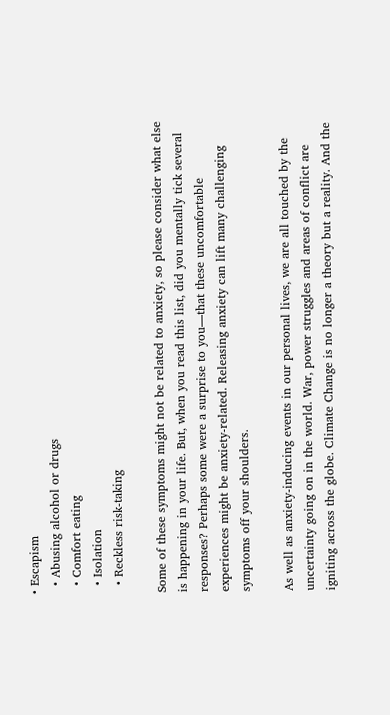• Escapism
  • Abusing alcohol or drugs
  • Comfort eating
  • Isolation
  • Reckless risk-taking

Some of these symptoms might not be related to anxiety, so please consider what else is happening in your life. But, when you read this list, did you mentally tick several responses? Perhaps some were a surprise to you—that these uncomfortable experiences might be anxiety-related. Releasing anxiety can lift many challenging symptoms off your shoulders.

As well as anxiety-inducing events in our personal lives, we are all touched by the uncertainty going on in the world. War, power struggles and areas of conflict are igniting across the globe. Climate Change is no longer a theory but a reality. And the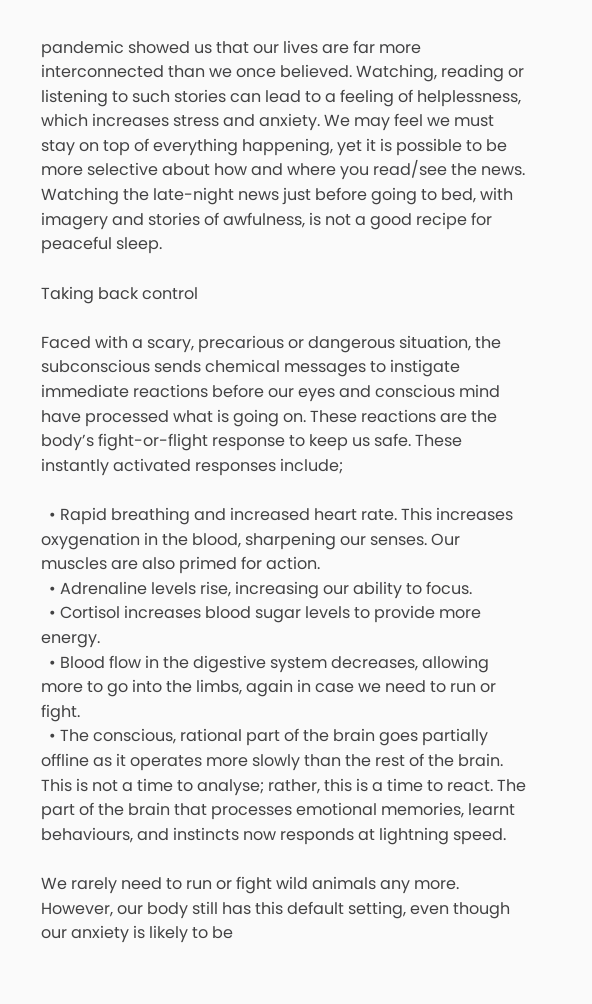pandemic showed us that our lives are far more interconnected than we once believed. Watching, reading or listening to such stories can lead to a feeling of helplessness, which increases stress and anxiety. We may feel we must stay on top of everything happening, yet it is possible to be more selective about how and where you read/see the news. Watching the late-night news just before going to bed, with imagery and stories of awfulness, is not a good recipe for peaceful sleep.

Taking back control

Faced with a scary, precarious or dangerous situation, the subconscious sends chemical messages to instigate immediate reactions before our eyes and conscious mind have processed what is going on. These reactions are the body’s fight-or-flight response to keep us safe. These instantly activated responses include;

  • Rapid breathing and increased heart rate. This increases oxygenation in the blood, sharpening our senses. Our muscles are also primed for action.
  • Adrenaline levels rise, increasing our ability to focus.
  • Cortisol increases blood sugar levels to provide more energy.
  • Blood flow in the digestive system decreases, allowing more to go into the limbs, again in case we need to run or fight.
  • The conscious, rational part of the brain goes partially offline as it operates more slowly than the rest of the brain. This is not a time to analyse; rather, this is a time to react. The part of the brain that processes emotional memories, learnt behaviours, and instincts now responds at lightning speed.

We rarely need to run or fight wild animals any more. However, our body still has this default setting, even though our anxiety is likely to be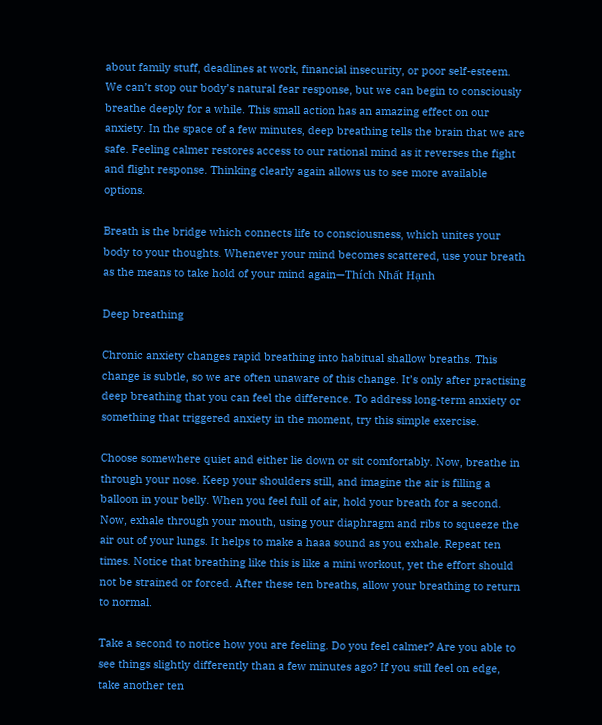about family stuff, deadlines at work, financial insecurity, or poor self-esteem. We can’t stop our body’s natural fear response, but we can begin to consciously breathe deeply for a while. This small action has an amazing effect on our anxiety. In the space of a few minutes, deep breathing tells the brain that we are safe. Feeling calmer restores access to our rational mind as it reverses the fight and flight response. Thinking clearly again allows us to see more available options.

Breath is the bridge which connects life to consciousness, which unites your body to your thoughts. Whenever your mind becomes scattered, use your breath as the means to take hold of your mind again—Thích Nhất Hạnh

Deep breathing

Chronic anxiety changes rapid breathing into habitual shallow breaths. This change is subtle, so we are often unaware of this change. It’s only after practising deep breathing that you can feel the difference. To address long-term anxiety or something that triggered anxiety in the moment, try this simple exercise.

Choose somewhere quiet and either lie down or sit comfortably. Now, breathe in through your nose. Keep your shoulders still, and imagine the air is filling a balloon in your belly. When you feel full of air, hold your breath for a second. Now, exhale through your mouth, using your diaphragm and ribs to squeeze the air out of your lungs. It helps to make a haaa sound as you exhale. Repeat ten times. Notice that breathing like this is like a mini workout, yet the effort should not be strained or forced. After these ten breaths, allow your breathing to return to normal.

Take a second to notice how you are feeling. Do you feel calmer? Are you able to see things slightly differently than a few minutes ago? If you still feel on edge, take another ten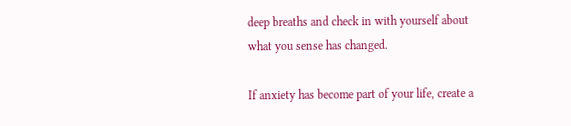deep breaths and check in with yourself about what you sense has changed.

If anxiety has become part of your life, create a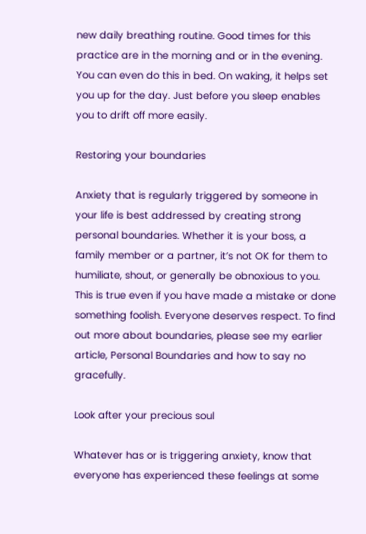new daily breathing routine. Good times for this practice are in the morning and or in the evening. You can even do this in bed. On waking, it helps set you up for the day. Just before you sleep enables you to drift off more easily.

Restoring your boundaries

Anxiety that is regularly triggered by someone in your life is best addressed by creating strong personal boundaries. Whether it is your boss, a family member or a partner, it’s not OK for them to humiliate, shout, or generally be obnoxious to you. This is true even if you have made a mistake or done something foolish. Everyone deserves respect. To find out more about boundaries, please see my earlier article, Personal Boundaries and how to say no gracefully.

Look after your precious soul

Whatever has or is triggering anxiety, know that everyone has experienced these feelings at some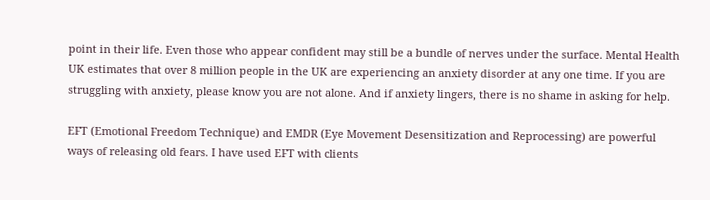point in their life. Even those who appear confident may still be a bundle of nerves under the surface. Mental Health UK estimates that over 8 million people in the UK are experiencing an anxiety disorder at any one time. If you are struggling with anxiety, please know you are not alone. And if anxiety lingers, there is no shame in asking for help.

EFT (Emotional Freedom Technique) and EMDR (Eye Movement Desensitization and Reprocessing) are powerful ways of releasing old fears. I have used EFT with clients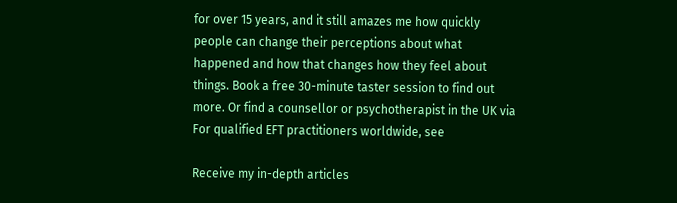for over 15 years, and it still amazes me how quickly people can change their perceptions about what happened and how that changes how they feel about things. Book a free 30-minute taster session to find out more. Or find a counsellor or psychotherapist in the UK via For qualified EFT practitioners worldwide, see

Receive my in-depth articles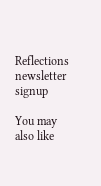Reflections newsletter signup

You may also like